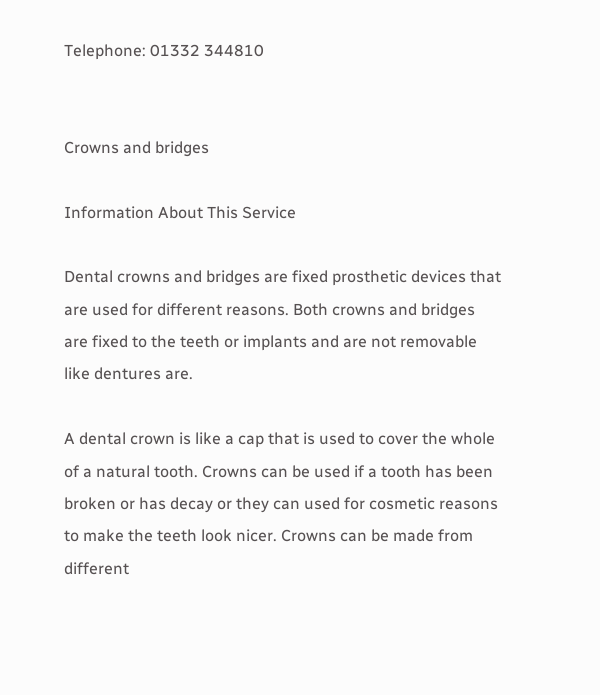Telephone: 01332 344810


Crowns and bridges

Information About This Service

Dental crowns and bridges are fixed prosthetic devices that are used for different reasons. Both crowns and bridges are fixed to the teeth or implants and are not removable like dentures are.

A dental crown is like a cap that is used to cover the whole of a natural tooth. Crowns can be used if a tooth has been broken or has decay or they can used for cosmetic reasons to make the teeth look nicer. Crowns can be made from different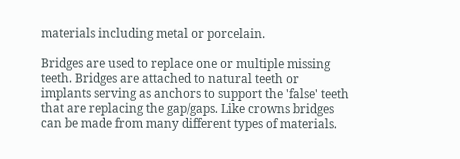materials including metal or porcelain.

Bridges are used to replace one or multiple missing teeth. Bridges are attached to natural teeth or implants serving as anchors to support the 'false' teeth that are replacing the gap/gaps. Like crowns bridges can be made from many different types of materials.